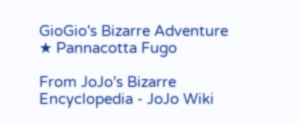GioGio's Bizarre Adventure ★ Pannacotta Fugo

From JoJo's Bizarre Encyclopedia - JoJo Wiki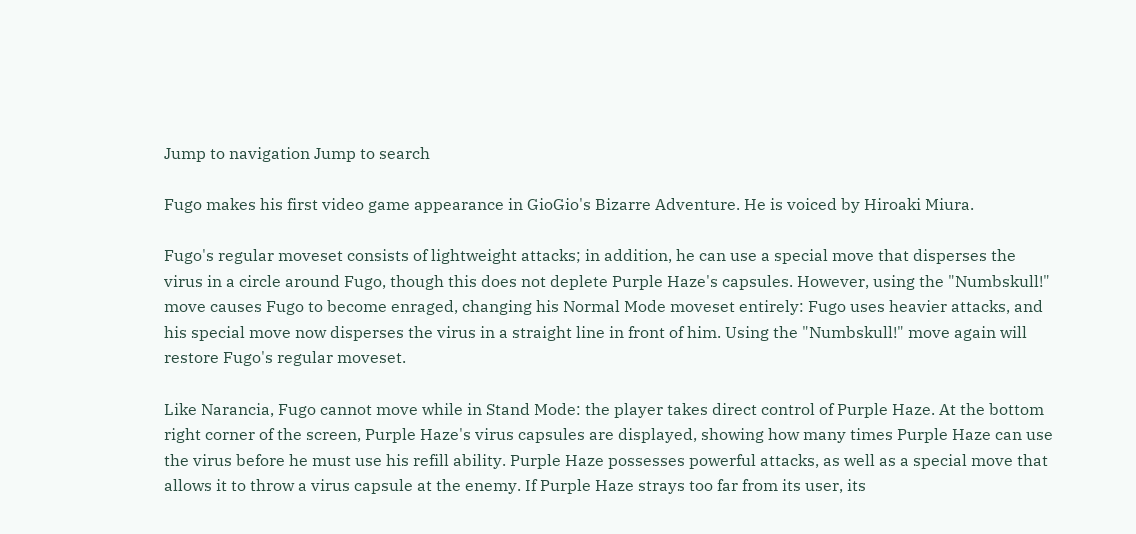Jump to navigation Jump to search

Fugo makes his first video game appearance in GioGio's Bizarre Adventure. He is voiced by Hiroaki Miura.

Fugo's regular moveset consists of lightweight attacks; in addition, he can use a special move that disperses the virus in a circle around Fugo, though this does not deplete Purple Haze's capsules. However, using the "Numbskull!" move causes Fugo to become enraged, changing his Normal Mode moveset entirely: Fugo uses heavier attacks, and his special move now disperses the virus in a straight line in front of him. Using the "Numbskull!" move again will restore Fugo's regular moveset.

Like Narancia, Fugo cannot move while in Stand Mode: the player takes direct control of Purple Haze. At the bottom right corner of the screen, Purple Haze's virus capsules are displayed, showing how many times Purple Haze can use the virus before he must use his refill ability. Purple Haze possesses powerful attacks, as well as a special move that allows it to throw a virus capsule at the enemy. If Purple Haze strays too far from its user, its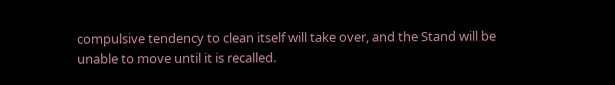compulsive tendency to clean itself will take over, and the Stand will be unable to move until it is recalled.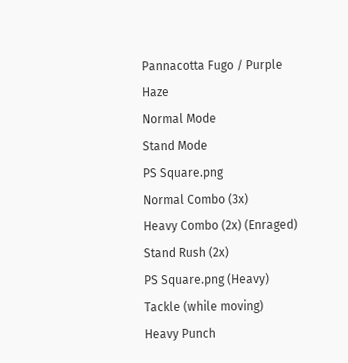Pannacotta Fugo / Purple Haze
Normal Mode
Stand Mode
PS Square.png
Normal Combo (3x)
Heavy Combo (2x) (Enraged)
Stand Rush (2x)
PS Square.png (Heavy)
Tackle (while moving)
Heavy Punch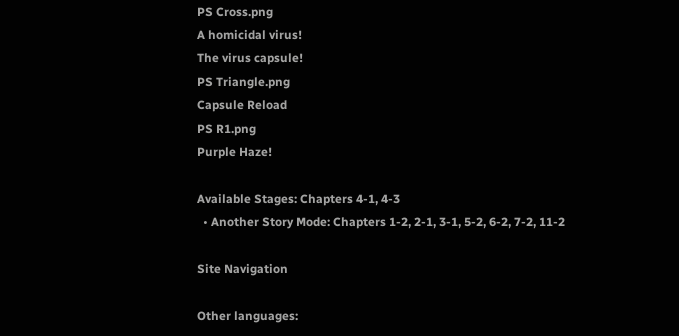PS Cross.png
A homicidal virus!
The virus capsule!
PS Triangle.png
Capsule Reload
PS R1.png
Purple Haze!

Available Stages: Chapters 4-1, 4-3
  • Another Story Mode: Chapters 1-2, 2-1, 3-1, 5-2, 6-2, 7-2, 11-2

Site Navigation

Other languages: